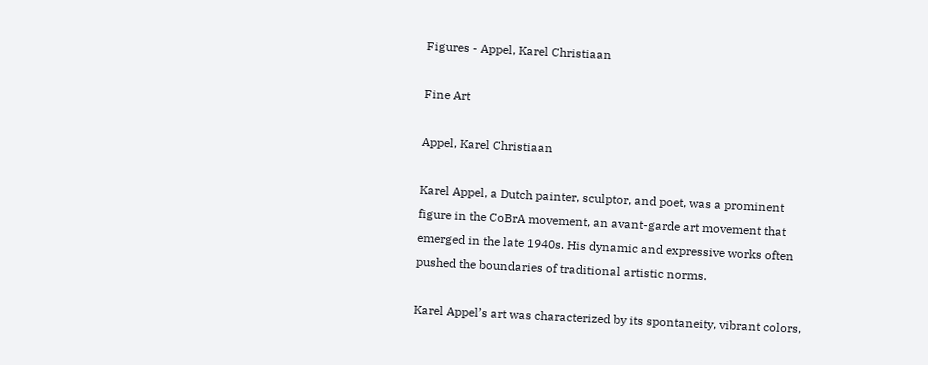Figures - Appel, Karel Christiaan

Fine Art

Appel, Karel Christiaan

Karel Appel, a Dutch painter, sculptor, and poet, was a prominent figure in the CoBrA movement, an avant-garde art movement that emerged in the late 1940s. His dynamic and expressive works often pushed the boundaries of traditional artistic norms.

Karel Appel’s art was characterized by its spontaneity, vibrant colors,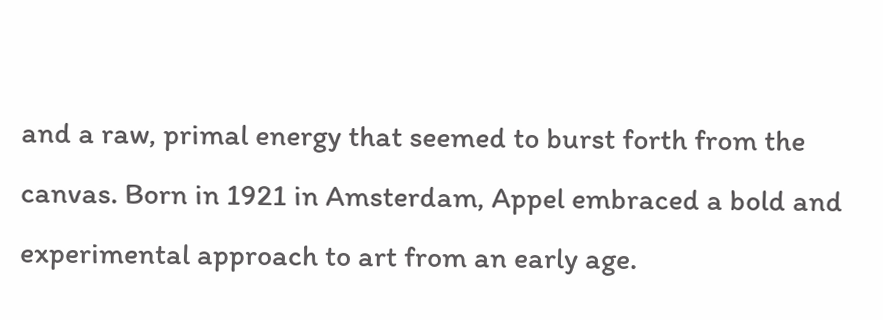and a raw, primal energy that seemed to burst forth from the canvas. Born in 1921 in Amsterdam, Appel embraced a bold and experimental approach to art from an early age.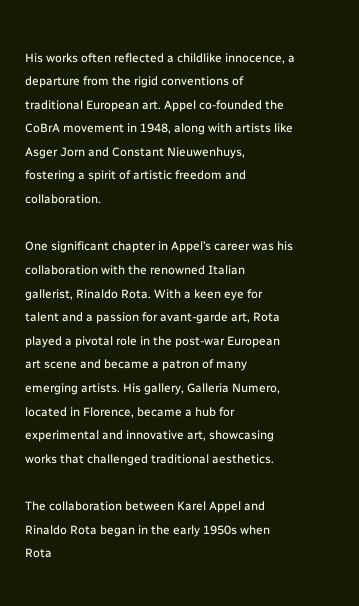His works often reflected a childlike innocence, a departure from the rigid conventions of traditional European art. Appel co-founded the CoBrA movement in 1948, along with artists like Asger Jorn and Constant Nieuwenhuys, fostering a spirit of artistic freedom and collaboration.

One significant chapter in Appel’s career was his collaboration with the renowned Italian gallerist, Rinaldo Rota. With a keen eye for talent and a passion for avant-garde art, Rota played a pivotal role in the post-war European art scene and became a patron of many emerging artists. His gallery, Galleria Numero, located in Florence, became a hub for experimental and innovative art, showcasing works that challenged traditional aesthetics.

The collaboration between Karel Appel and Rinaldo Rota began in the early 1950s when Rota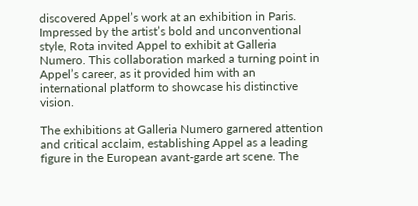discovered Appel’s work at an exhibition in Paris. Impressed by the artist’s bold and unconventional style, Rota invited Appel to exhibit at Galleria Numero. This collaboration marked a turning point in Appel’s career, as it provided him with an international platform to showcase his distinctive vision.

The exhibitions at Galleria Numero garnered attention and critical acclaim, establishing Appel as a leading figure in the European avant-garde art scene. The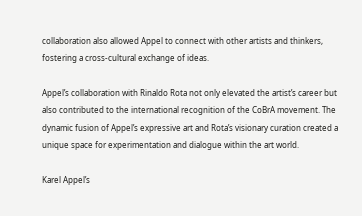collaboration also allowed Appel to connect with other artists and thinkers, fostering a cross-cultural exchange of ideas.

Appel’s collaboration with Rinaldo Rota not only elevated the artist’s career but also contributed to the international recognition of the CoBrA movement. The dynamic fusion of Appel’s expressive art and Rota’s visionary curation created a unique space for experimentation and dialogue within the art world.

Karel Appel’s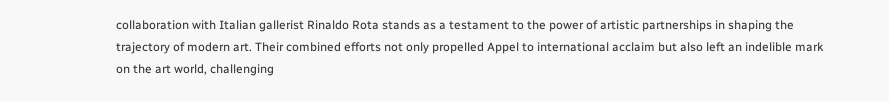collaboration with Italian gallerist Rinaldo Rota stands as a testament to the power of artistic partnerships in shaping the trajectory of modern art. Their combined efforts not only propelled Appel to international acclaim but also left an indelible mark on the art world, challenging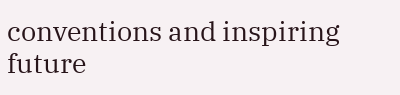conventions and inspiring future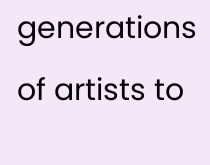generations of artists to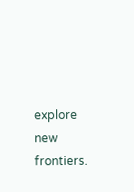explore new frontiers.